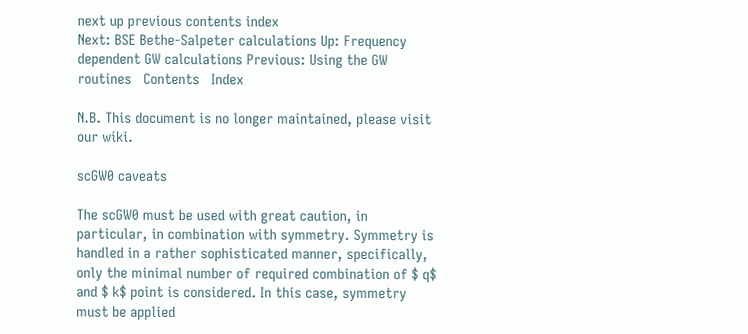next up previous contents index
Next: BSE Bethe-Salpeter calculations Up: Frequency dependent GW calculations Previous: Using the GW routines   Contents   Index

N.B. This document is no longer maintained, please visit our wiki.

scGW0 caveats

The scGW0 must be used with great caution, in particular, in combination with symmetry. Symmetry is handled in a rather sophisticated manner, specifically, only the minimal number of required combination of $ q$ and $ k$ point is considered. In this case, symmetry must be applied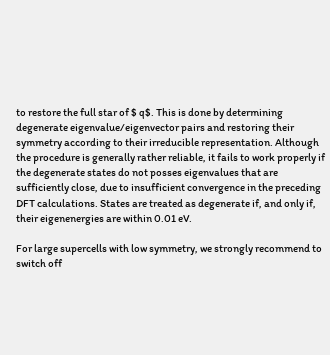to restore the full star of $ q$. This is done by determining degenerate eigenvalue/eigenvector pairs and restoring their symmetry according to their irreducible representation. Although the procedure is generally rather reliable, it fails to work properly if the degenerate states do not posses eigenvalues that are sufficiently close, due to insufficient convergence in the preceding DFT calculations. States are treated as degenerate if, and only if, their eigenenergies are within 0.01 eV.

For large supercells with low symmetry, we strongly recommend to switch off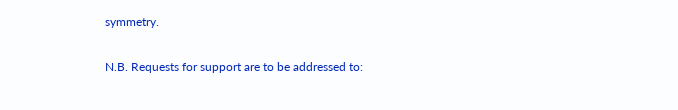symmetry.

N.B. Requests for support are to be addressed to: